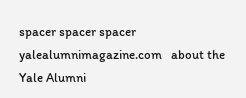spacer spacer spacer
yalealumnimagazine.com   about the Yale Alumni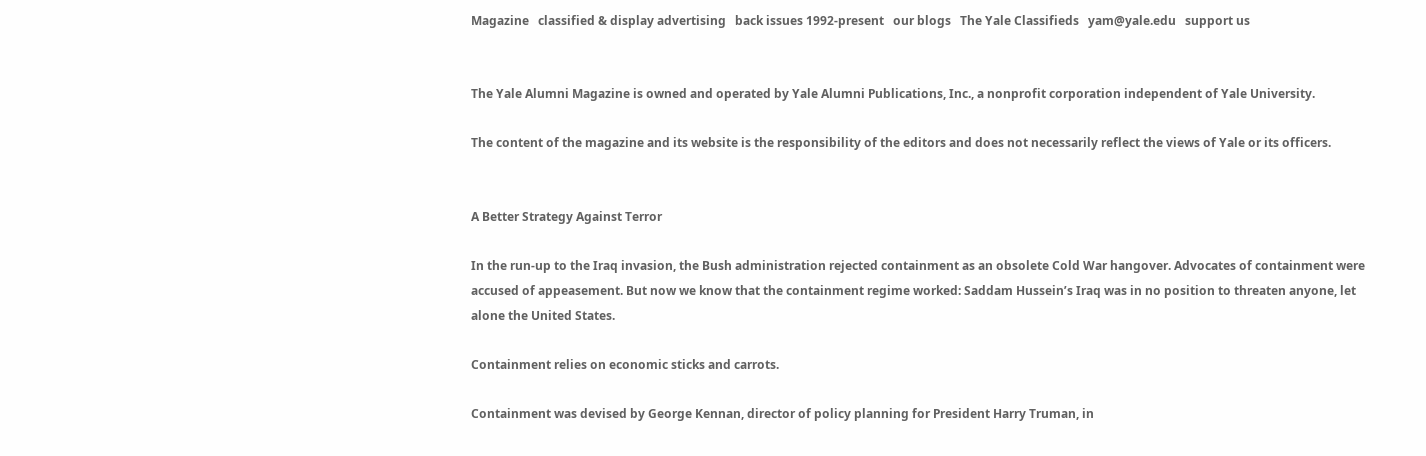Magazine   classified & display advertising   back issues 1992-present   our blogs   The Yale Classifieds   yam@yale.edu   support us


The Yale Alumni Magazine is owned and operated by Yale Alumni Publications, Inc., a nonprofit corporation independent of Yale University.

The content of the magazine and its website is the responsibility of the editors and does not necessarily reflect the views of Yale or its officers.


A Better Strategy Against Terror

In the run-up to the Iraq invasion, the Bush administration rejected containment as an obsolete Cold War hangover. Advocates of containment were accused of appeasement. But now we know that the containment regime worked: Saddam Hussein’s Iraq was in no position to threaten anyone, let alone the United States.

Containment relies on economic sticks and carrots.

Containment was devised by George Kennan, director of policy planning for President Harry Truman, in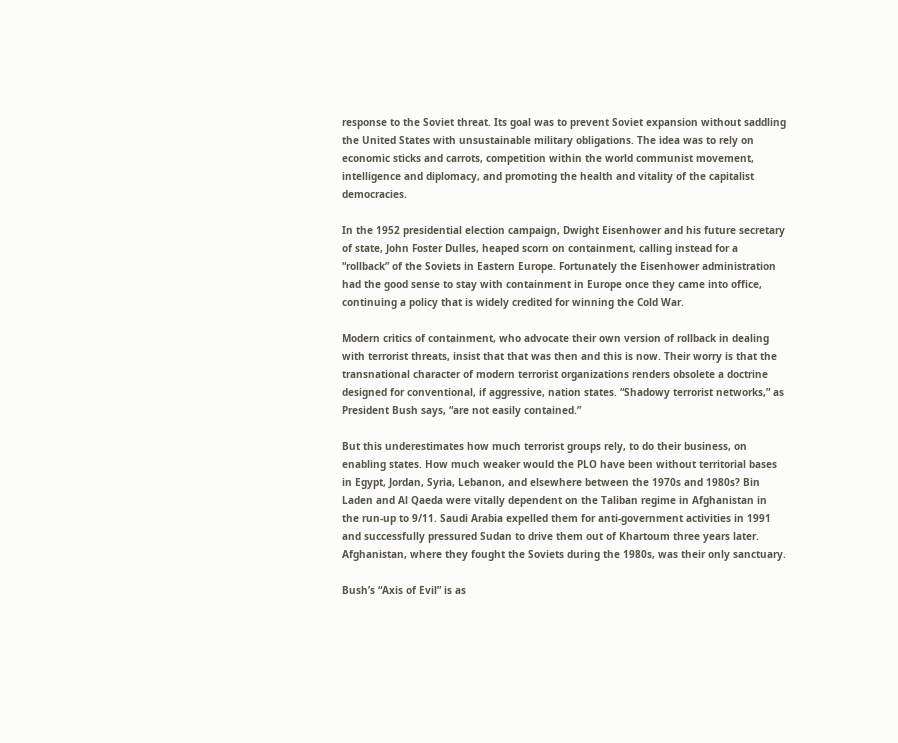response to the Soviet threat. Its goal was to prevent Soviet expansion without saddling the United States with unsustainable military obligations. The idea was to rely on economic sticks and carrots, competition within the world communist movement, intelligence and diplomacy, and promoting the health and vitality of the capitalist democracies.

In the 1952 presidential election campaign, Dwight Eisenhower and his future secretary of state, John Foster Dulles, heaped scorn on containment, calling instead for a “rollback” of the Soviets in Eastern Europe. Fortunately the Eisenhower administration had the good sense to stay with containment in Europe once they came into office, continuing a policy that is widely credited for winning the Cold War.

Modern critics of containment, who advocate their own version of rollback in dealing with terrorist threats, insist that that was then and this is now. Their worry is that the transnational character of modern terrorist organizations renders obsolete a doctrine designed for conventional, if aggressive, nation states. “Shadowy terrorist networks,” as President Bush says, “are not easily contained.”

But this underestimates how much terrorist groups rely, to do their business, on enabling states. How much weaker would the PLO have been without territorial bases in Egypt, Jordan, Syria, Lebanon, and elsewhere between the 1970s and 1980s? Bin Laden and Al Qaeda were vitally dependent on the Taliban regime in Afghanistan in the run-up to 9/11. Saudi Arabia expelled them for anti-government activities in 1991 and successfully pressured Sudan to drive them out of Khartoum three years later. Afghanistan, where they fought the Soviets during the 1980s, was their only sanctuary.

Bush’s “Axis of Evil” is as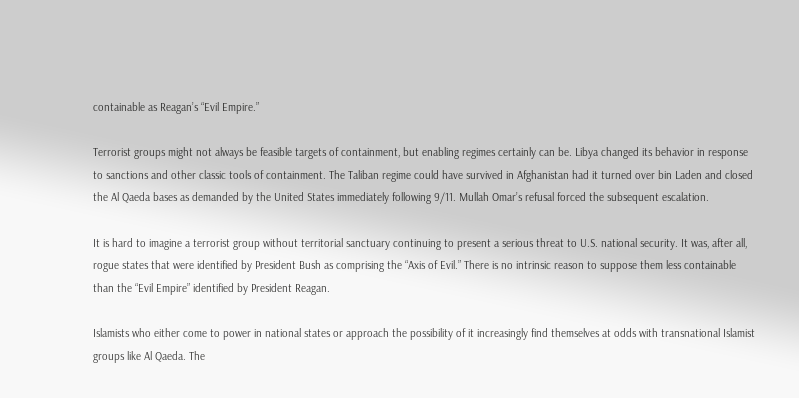containable as Reagan’s “Evil Empire.”

Terrorist groups might not always be feasible targets of containment, but enabling regimes certainly can be. Libya changed its behavior in response to sanctions and other classic tools of containment. The Taliban regime could have survived in Afghanistan had it turned over bin Laden and closed the Al Qaeda bases as demanded by the United States immediately following 9/11. Mullah Omar’s refusal forced the subsequent escalation.

It is hard to imagine a terrorist group without territorial sanctuary continuing to present a serious threat to U.S. national security. It was, after all, rogue states that were identified by President Bush as comprising the “Axis of Evil.” There is no intrinsic reason to suppose them less containable than the “Evil Empire” identified by President Reagan.

Islamists who either come to power in national states or approach the possibility of it increasingly find themselves at odds with transnational Islamist groups like Al Qaeda. The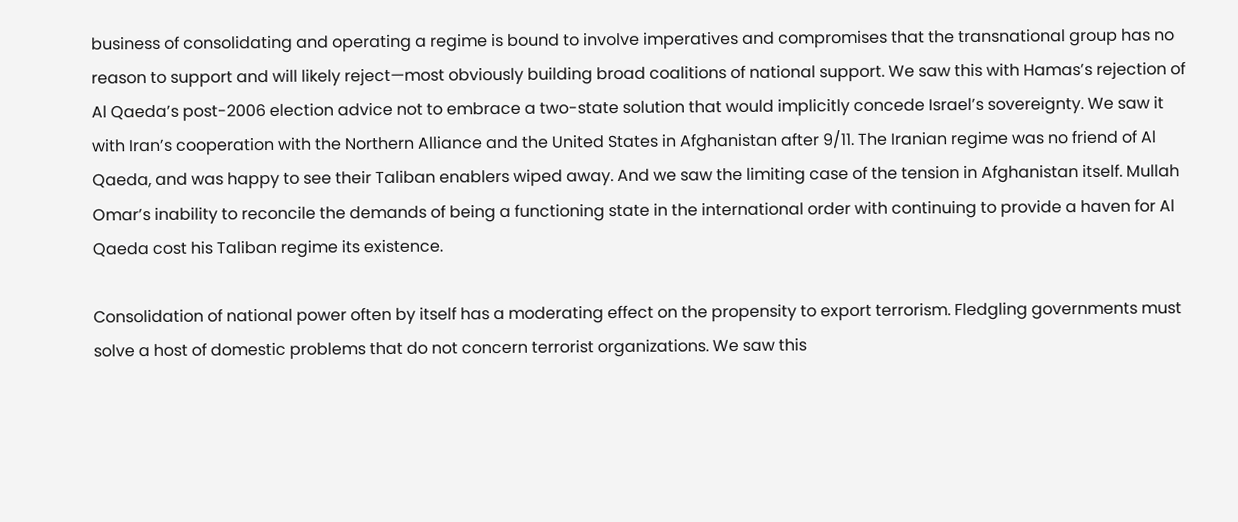business of consolidating and operating a regime is bound to involve imperatives and compromises that the transnational group has no reason to support and will likely reject—most obviously building broad coalitions of national support. We saw this with Hamas’s rejection of Al Qaeda’s post-2006 election advice not to embrace a two-state solution that would implicitly concede Israel’s sovereignty. We saw it with Iran’s cooperation with the Northern Alliance and the United States in Afghanistan after 9/11. The Iranian regime was no friend of Al Qaeda, and was happy to see their Taliban enablers wiped away. And we saw the limiting case of the tension in Afghanistan itself. Mullah Omar’s inability to reconcile the demands of being a functioning state in the international order with continuing to provide a haven for Al Qaeda cost his Taliban regime its existence.

Consolidation of national power often by itself has a moderating effect on the propensity to export terrorism. Fledgling governments must solve a host of domestic problems that do not concern terrorist organizations. We saw this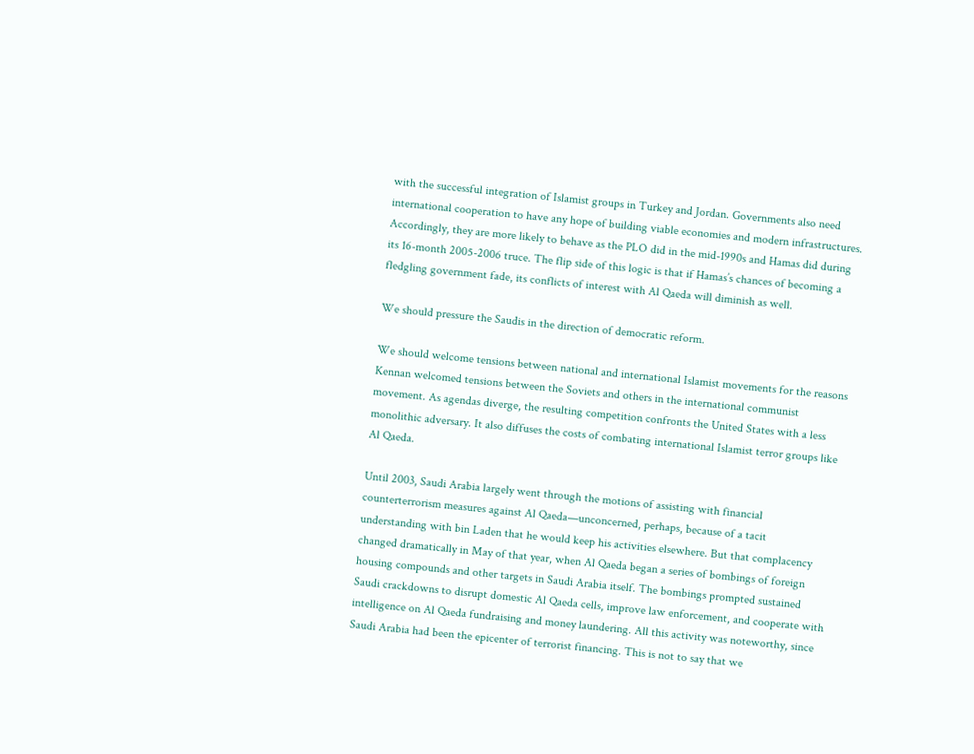with the successful integration of Islamist groups in Turkey and Jordan. Governments also need international cooperation to have any hope of building viable economies and modern infrastructures. Accordingly, they are more likely to behave as the PLO did in the mid-1990s and Hamas did during its 16-month 2005-2006 truce. The flip side of this logic is that if Hamas’s chances of becoming a fledgling government fade, its conflicts of interest with Al Qaeda will diminish as well.

We should pressure the Saudis in the direction of democratic reform.

We should welcome tensions between national and international Islamist movements for the reasons Kennan welcomed tensions between the Soviets and others in the international communist movement. As agendas diverge, the resulting competition confronts the United States with a less monolithic adversary. It also diffuses the costs of combating international Islamist terror groups like Al Qaeda.

Until 2003, Saudi Arabia largely went through the motions of assisting with financial counterterrorism measures against Al Qaeda—unconcerned, perhaps, because of a tacit understanding with bin Laden that he would keep his activities elsewhere. But that complacency changed dramatically in May of that year, when Al Qaeda began a series of bombings of foreign housing compounds and other targets in Saudi Arabia itself. The bombings prompted sustained Saudi crackdowns to disrupt domestic Al Qaeda cells, improve law enforcement, and cooperate with intelligence on Al Qaeda fundraising and money laundering. All this activity was noteworthy, since Saudi Arabia had been the epicenter of terrorist financing. This is not to say that we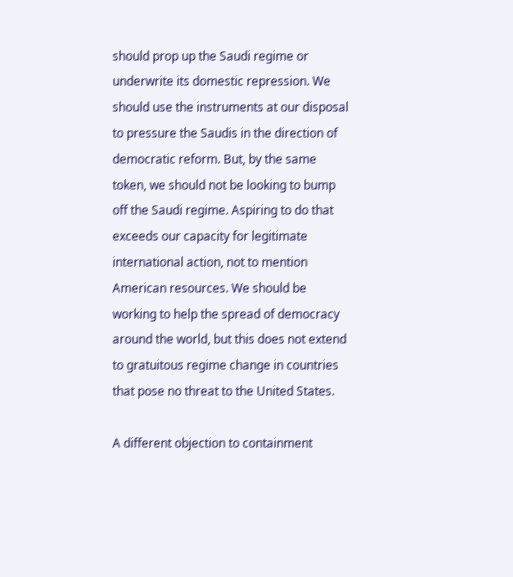should prop up the Saudi regime or underwrite its domestic repression. We should use the instruments at our disposal to pressure the Saudis in the direction of democratic reform. But, by the same token, we should not be looking to bump off the Saudi regime. Aspiring to do that exceeds our capacity for legitimate international action, not to mention American resources. We should be working to help the spread of democracy around the world, but this does not extend to gratuitous regime change in countries that pose no threat to the United States.

A different objection to containment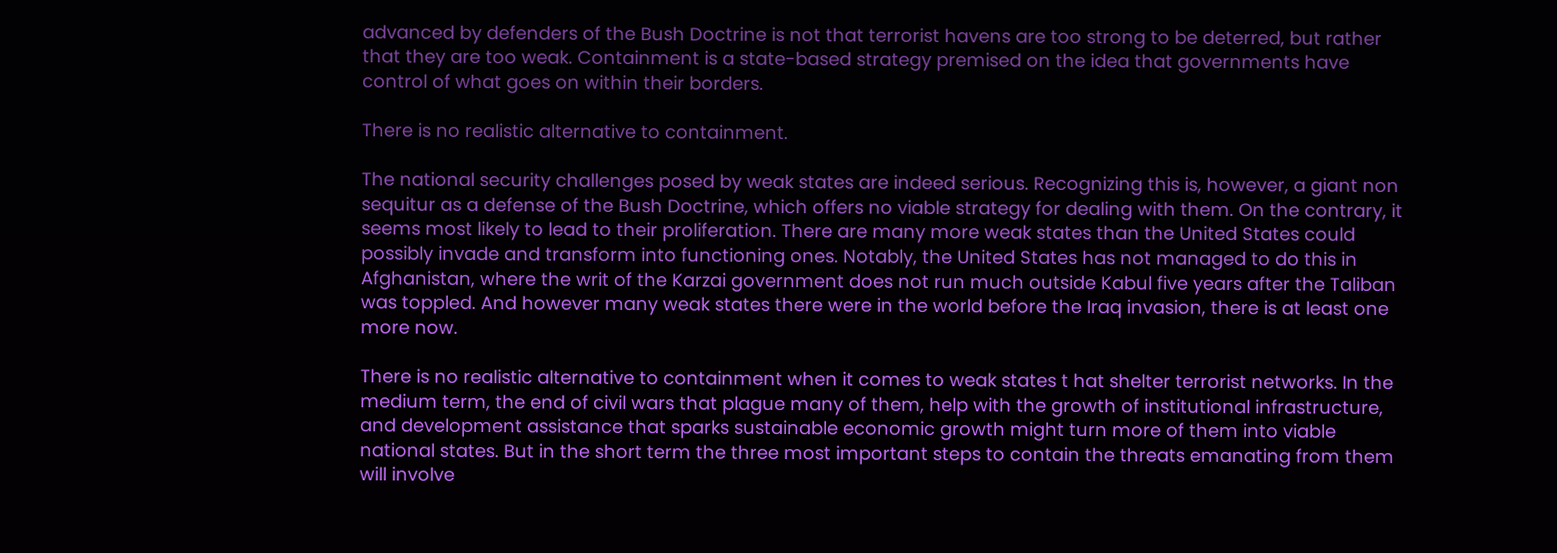advanced by defenders of the Bush Doctrine is not that terrorist havens are too strong to be deterred, but rather that they are too weak. Containment is a state-based strategy premised on the idea that governments have control of what goes on within their borders.

There is no realistic alternative to containment.

The national security challenges posed by weak states are indeed serious. Recognizing this is, however, a giant non sequitur as a defense of the Bush Doctrine, which offers no viable strategy for dealing with them. On the contrary, it seems most likely to lead to their proliferation. There are many more weak states than the United States could possibly invade and transform into functioning ones. Notably, the United States has not managed to do this in Afghanistan, where the writ of the Karzai government does not run much outside Kabul five years after the Taliban was toppled. And however many weak states there were in the world before the Iraq invasion, there is at least one more now.

There is no realistic alternative to containment when it comes to weak states t hat shelter terrorist networks. In the medium term, the end of civil wars that plague many of them, help with the growth of institutional infrastructure, and development assistance that sparks sustainable economic growth might turn more of them into viable national states. But in the short term the three most important steps to contain the threats emanating from them will involve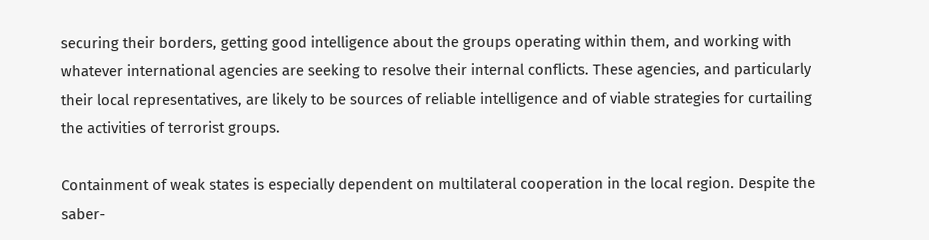securing their borders, getting good intelligence about the groups operating within them, and working with whatever international agencies are seeking to resolve their internal conflicts. These agencies, and particularly their local representatives, are likely to be sources of reliable intelligence and of viable strategies for curtailing the activities of terrorist groups.

Containment of weak states is especially dependent on multilateral cooperation in the local region. Despite the saber-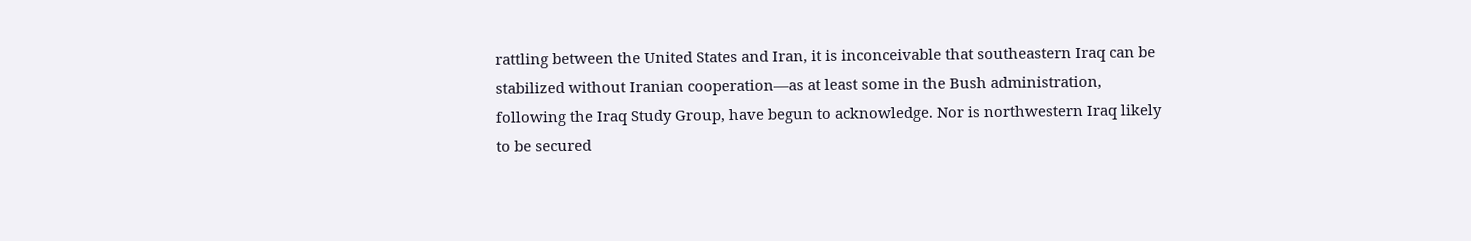rattling between the United States and Iran, it is inconceivable that southeastern Iraq can be stabilized without Iranian cooperation—as at least some in the Bush administration, following the Iraq Study Group, have begun to acknowledge. Nor is northwestern Iraq likely to be secured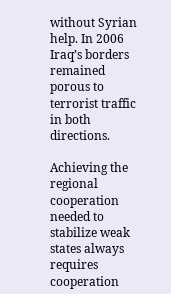without Syrian help. In 2006 Iraq’s borders remained porous to terrorist traffic in both directions.

Achieving the regional cooperation needed to stabilize weak states always requires cooperation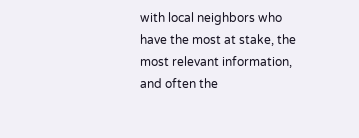with local neighbors who have the most at stake, the most relevant information, and often the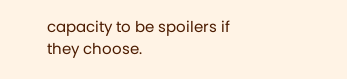capacity to be spoilers if they choose.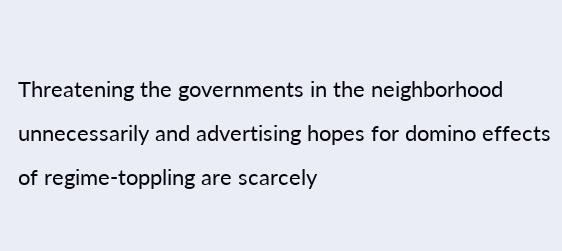Threatening the governments in the neighborhood unnecessarily and advertising hopes for domino effects of regime-toppling are scarcely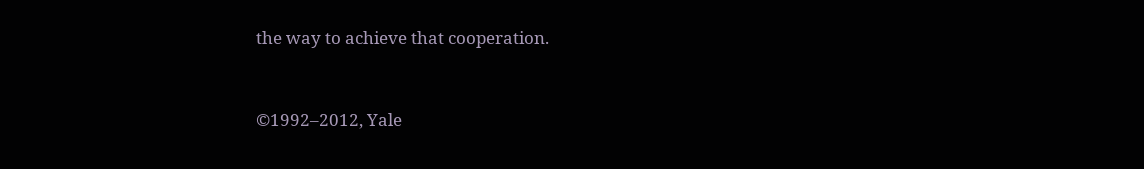the way to achieve that cooperation.


©1992–2012, Yale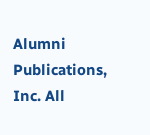Alumni Publications, Inc. All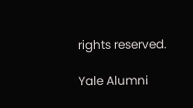rights reserved.

Yale Alumni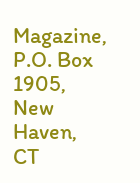Magazine, P.O. Box 1905, New Haven, CT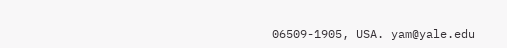06509-1905, USA. yam@yale.edu